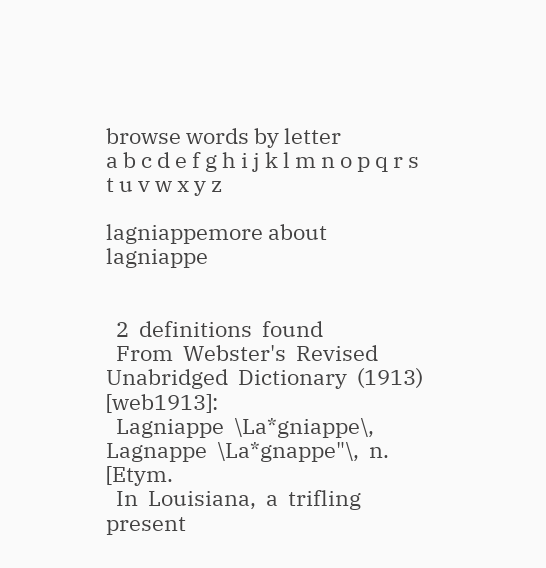browse words by letter
a b c d e f g h i j k l m n o p q r s t u v w x y z

lagniappemore about lagniappe


  2  definitions  found
  From  Webster's  Revised  Unabridged  Dictionary  (1913)  [web1913]:
  Lagniappe  \La*gniappe\,  Lagnappe  \La*gnappe"\,  n.  [Etym.
  In  Louisiana,  a  trifling  present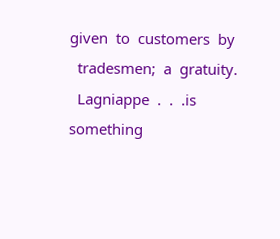given  to  customers  by
  tradesmen;  a  gratuity.
  Lagniappe  .  .  .is  something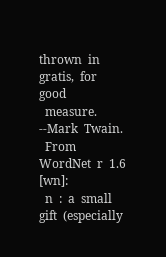thrown  in  gratis,  for  good
  measure.  --Mark  Twain.
  From  WordNet  r  1.6  [wn]:
  n  :  a  small  gift  (especially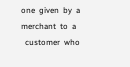one  given  by  a  merchant  to  a
  customer  who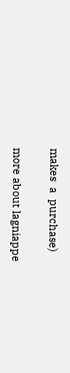makes  a  purchase)

more about lagniappe